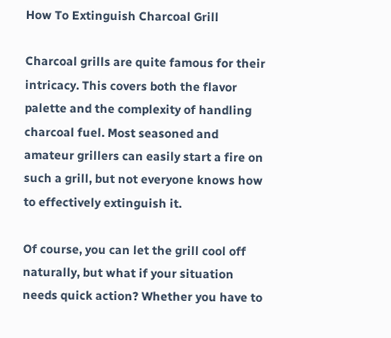How To Extinguish Charcoal Grill

Charcoal grills are quite famous for their intricacy. This covers both the flavor palette and the complexity of handling charcoal fuel. Most seasoned and amateur grillers can easily start a fire on such a grill, but not everyone knows how to effectively extinguish it.

Of course, you can let the grill cool off naturally, but what if your situation needs quick action? Whether you have to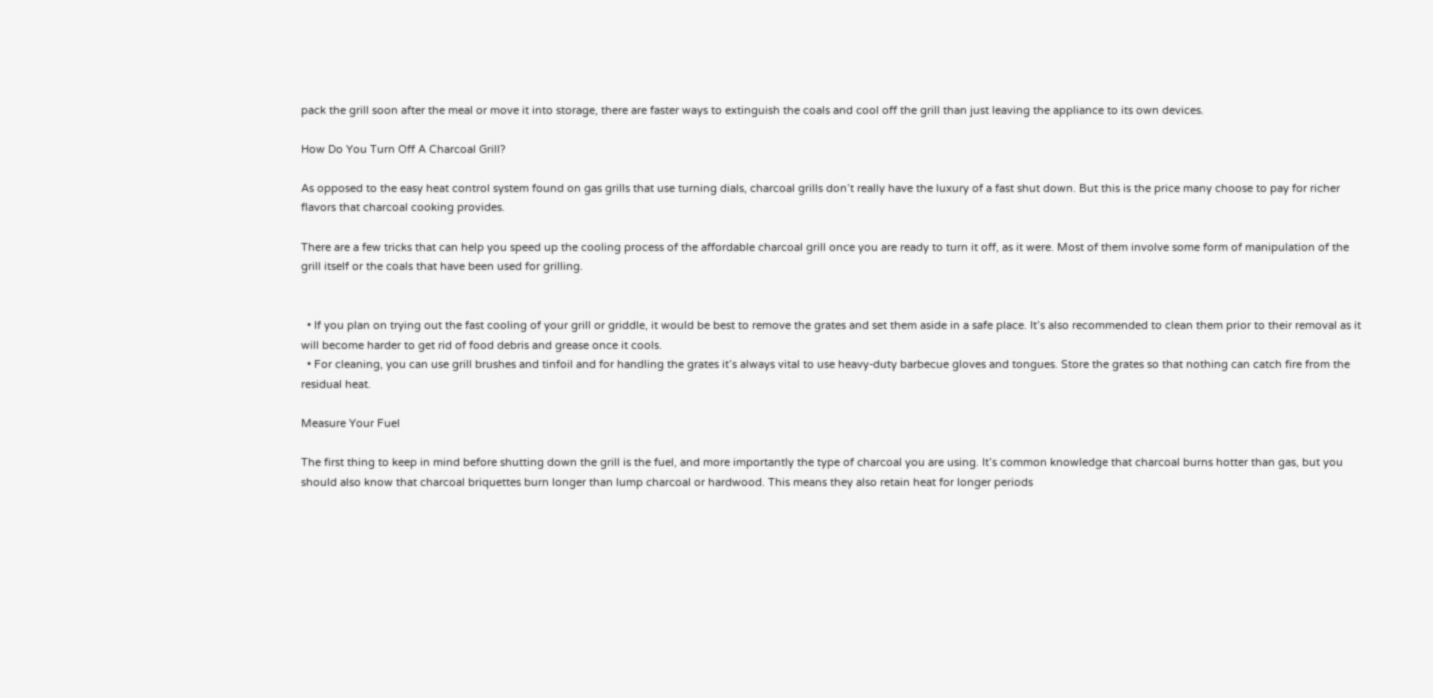pack the grill soon after the meal or move it into storage, there are faster ways to extinguish the coals and cool off the grill than just leaving the appliance to its own devices.

How Do You Turn Off A Charcoal Grill?

As opposed to the easy heat control system found on gas grills that use turning dials, charcoal grills don’t really have the luxury of a fast shut down. But this is the price many choose to pay for richer flavors that charcoal cooking provides.

There are a few tricks that can help you speed up the cooling process of the affordable charcoal grill once you are ready to turn it off, as it were. Most of them involve some form of manipulation of the grill itself or the coals that have been used for grilling.


  • If you plan on trying out the fast cooling of your grill or griddle, it would be best to remove the grates and set them aside in a safe place. It’s also recommended to clean them prior to their removal as it will become harder to get rid of food debris and grease once it cools.
  • For cleaning, you can use grill brushes and tinfoil and for handling the grates it’s always vital to use heavy-duty barbecue gloves and tongues. Store the grates so that nothing can catch fire from the residual heat.

Measure Your Fuel

The first thing to keep in mind before shutting down the grill is the fuel, and more importantly the type of charcoal you are using. It’s common knowledge that charcoal burns hotter than gas, but you should also know that charcoal briquettes burn longer than lump charcoal or hardwood. This means they also retain heat for longer periods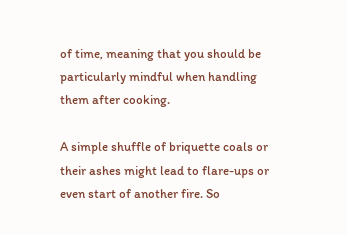of time, meaning that you should be particularly mindful when handling them after cooking.

A simple shuffle of briquette coals or their ashes might lead to flare-ups or even start of another fire. So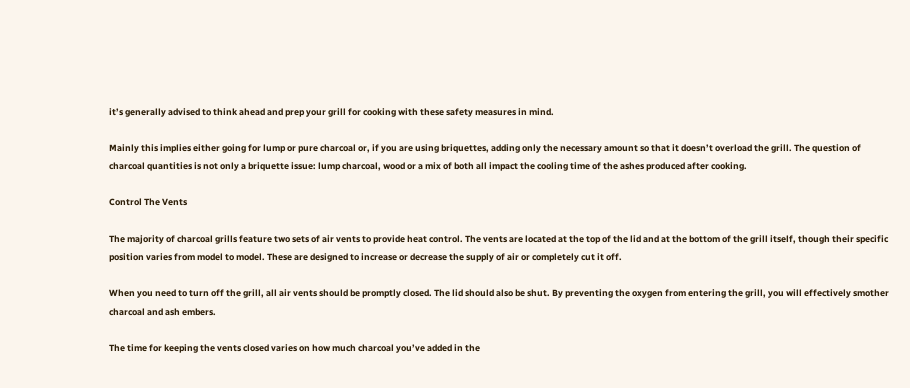it’s generally advised to think ahead and prep your grill for cooking with these safety measures in mind.

Mainly this implies either going for lump or pure charcoal or, if you are using briquettes, adding only the necessary amount so that it doesn’t overload the grill. The question of charcoal quantities is not only a briquette issue: lump charcoal, wood or a mix of both all impact the cooling time of the ashes produced after cooking.

Control The Vents

The majority of charcoal grills feature two sets of air vents to provide heat control. The vents are located at the top of the lid and at the bottom of the grill itself, though their specific position varies from model to model. These are designed to increase or decrease the supply of air or completely cut it off.

When you need to turn off the grill, all air vents should be promptly closed. The lid should also be shut. By preventing the oxygen from entering the grill, you will effectively smother charcoal and ash embers.

The time for keeping the vents closed varies on how much charcoal you’ve added in the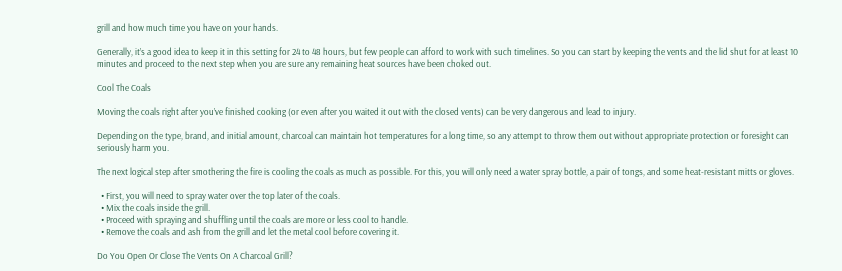grill and how much time you have on your hands.

Generally, it’s a good idea to keep it in this setting for 24 to 48 hours, but few people can afford to work with such timelines. So you can start by keeping the vents and the lid shut for at least 10 minutes and proceed to the next step when you are sure any remaining heat sources have been choked out.

Cool The Coals

Moving the coals right after you’ve finished cooking (or even after you waited it out with the closed vents) can be very dangerous and lead to injury.

Depending on the type, brand, and initial amount, charcoal can maintain hot temperatures for a long time, so any attempt to throw them out without appropriate protection or foresight can seriously harm you.

The next logical step after smothering the fire is cooling the coals as much as possible. For this, you will only need a water spray bottle, a pair of tongs, and some heat-resistant mitts or gloves.

  • First, you will need to spray water over the top later of the coals.
  • Mix the coals inside the grill.
  • Proceed with spraying and shuffling until the coals are more or less cool to handle.
  • Remove the coals and ash from the grill and let the metal cool before covering it.

Do You Open Or Close The Vents On A Charcoal Grill?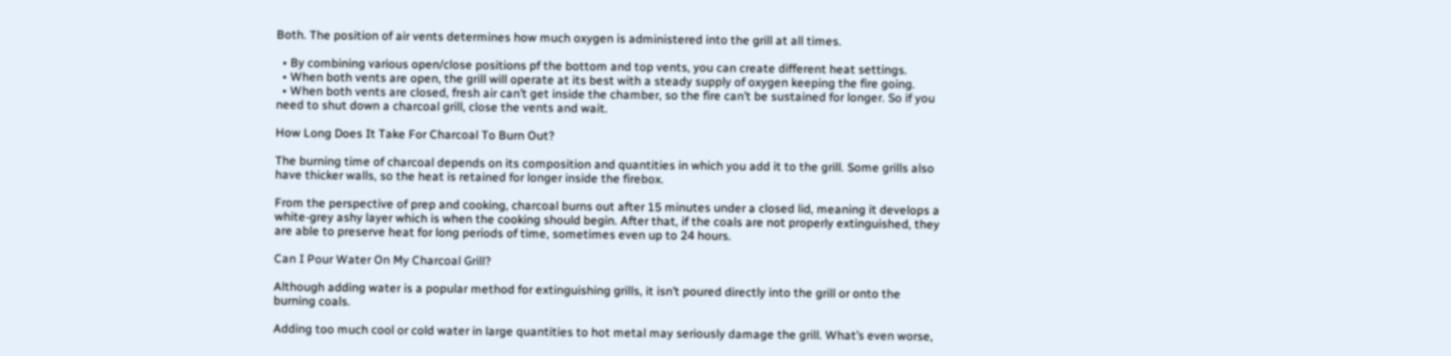Both. The position of air vents determines how much oxygen is administered into the grill at all times.

  • By combining various open/close positions pf the bottom and top vents, you can create different heat settings.
  • When both vents are open, the grill will operate at its best with a steady supply of oxygen keeping the fire going.
  • When both vents are closed, fresh air can’t get inside the chamber, so the fire can’t be sustained for longer. So if you need to shut down a charcoal grill, close the vents and wait.

How Long Does It Take For Charcoal To Burn Out?

The burning time of charcoal depends on its composition and quantities in which you add it to the grill. Some grills also have thicker walls, so the heat is retained for longer inside the firebox.

From the perspective of prep and cooking, charcoal burns out after 15 minutes under a closed lid, meaning it develops a white-grey ashy layer which is when the cooking should begin. After that, if the coals are not properly extinguished, they are able to preserve heat for long periods of time, sometimes even up to 24 hours.

Can I Pour Water On My Charcoal Grill?

Although adding water is a popular method for extinguishing grills, it isn’t poured directly into the grill or onto the burning coals.

Adding too much cool or cold water in large quantities to hot metal may seriously damage the grill. What’s even worse,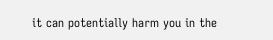it can potentially harm you in the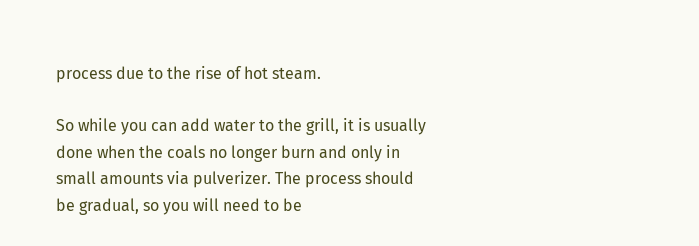process due to the rise of hot steam.

So while you can add water to the grill, it is usually done when the coals no longer burn and only in small amounts via pulverizer. The process should be gradual, so you will need to be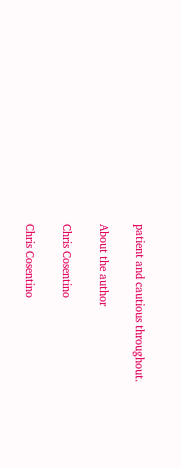patient and cautious throughout.

About the author

Chris Cosentino

Chris Cosentino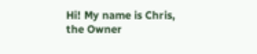Hi! My name is Chris, the Owner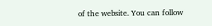of the website. You can follow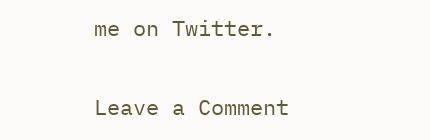me on Twitter.

Leave a Comment